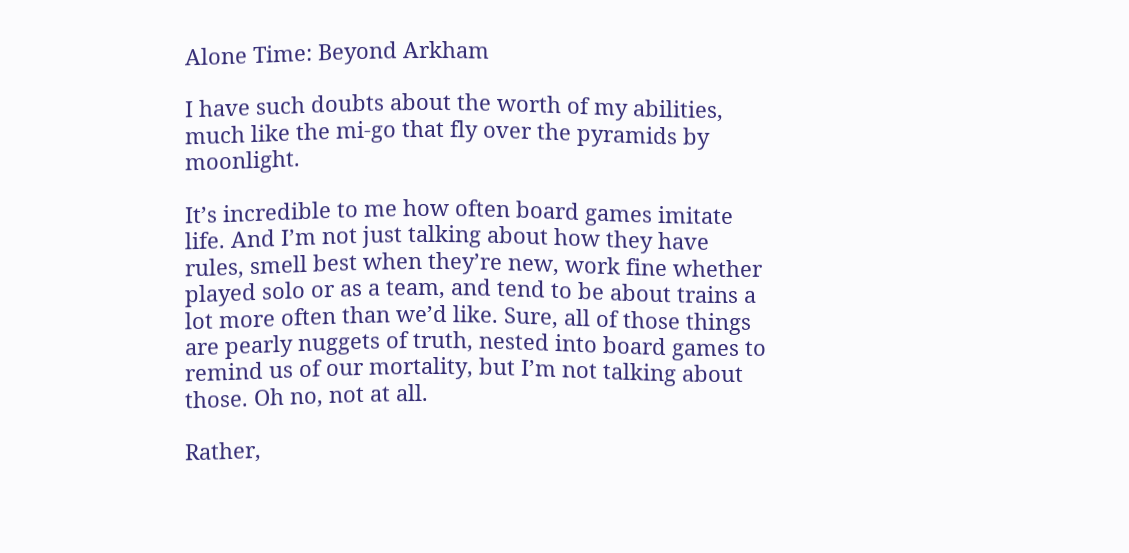Alone Time: Beyond Arkham

I have such doubts about the worth of my abilities, much like the mi-go that fly over the pyramids by moonlight.

It’s incredible to me how often board games imitate life. And I’m not just talking about how they have rules, smell best when they’re new, work fine whether played solo or as a team, and tend to be about trains a lot more often than we’d like. Sure, all of those things are pearly nuggets of truth, nested into board games to remind us of our mortality, but I’m not talking about those. Oh no, not at all.

Rather,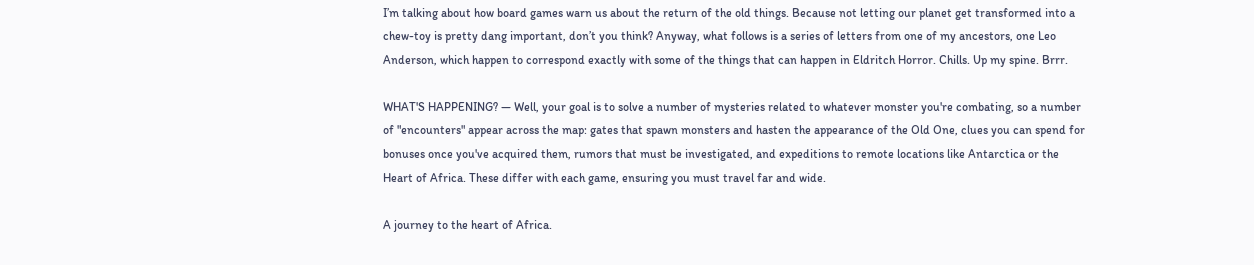I’m talking about how board games warn us about the return of the old things. Because not letting our planet get transformed into a chew-toy is pretty dang important, don’t you think? Anyway, what follows is a series of letters from one of my ancestors, one Leo Anderson, which happen to correspond exactly with some of the things that can happen in Eldritch Horror. Chills. Up my spine. Brrr.

WHAT'S HAPPENING? — Well, your goal is to solve a number of mysteries related to whatever monster you're combating, so a number of "encounters" appear across the map: gates that spawn monsters and hasten the appearance of the Old One, clues you can spend for bonuses once you've acquired them, rumors that must be investigated, and expeditions to remote locations like Antarctica or the Heart of Africa. These differ with each game, ensuring you must travel far and wide.

A journey to the heart of Africa.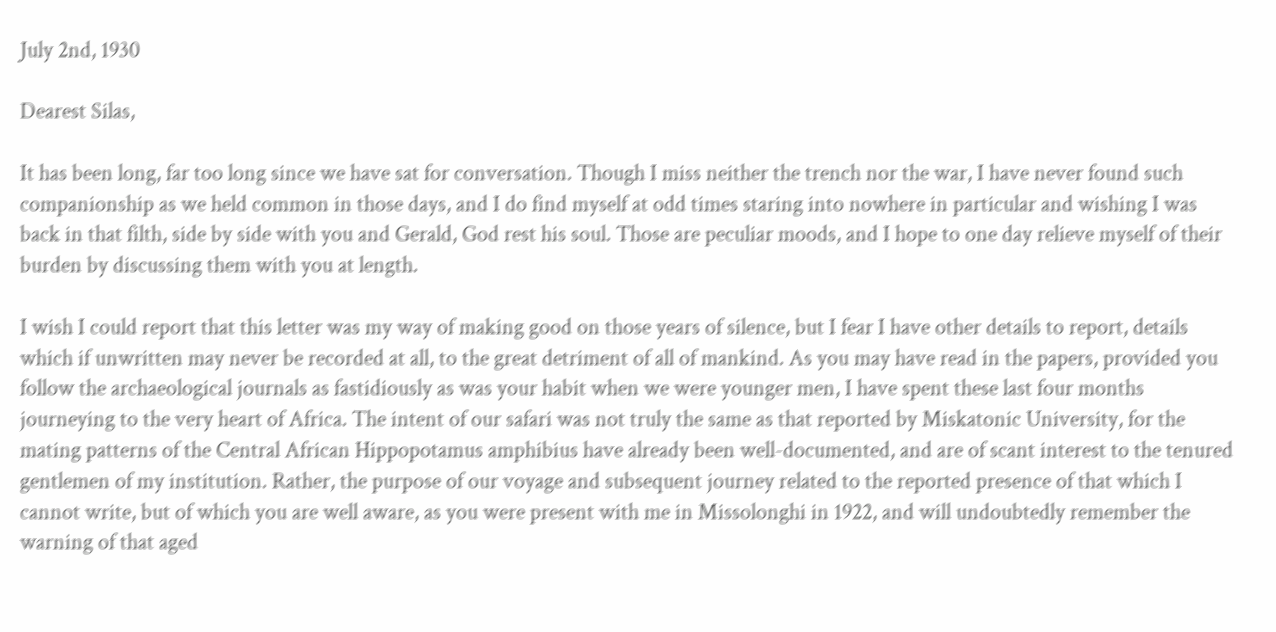July 2nd, 1930

Dearest Silas,

It has been long, far too long since we have sat for conversation. Though I miss neither the trench nor the war, I have never found such companionship as we held common in those days, and I do find myself at odd times staring into nowhere in particular and wishing I was back in that filth, side by side with you and Gerald, God rest his soul. Those are peculiar moods, and I hope to one day relieve myself of their burden by discussing them with you at length.

I wish I could report that this letter was my way of making good on those years of silence, but I fear I have other details to report, details which if unwritten may never be recorded at all, to the great detriment of all of mankind. As you may have read in the papers, provided you follow the archaeological journals as fastidiously as was your habit when we were younger men, I have spent these last four months journeying to the very heart of Africa. The intent of our safari was not truly the same as that reported by Miskatonic University, for the mating patterns of the Central African Hippopotamus amphibius have already been well-documented, and are of scant interest to the tenured gentlemen of my institution. Rather, the purpose of our voyage and subsequent journey related to the reported presence of that which I cannot write, but of which you are well aware, as you were present with me in Missolonghi in 1922, and will undoubtedly remember the warning of that aged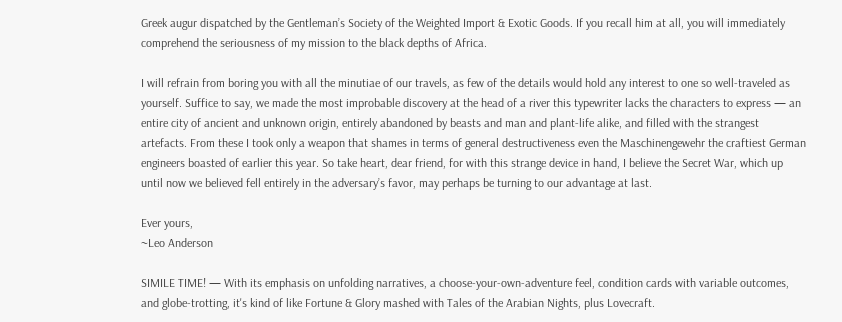Greek augur dispatched by the Gentleman’s Society of the Weighted Import & Exotic Goods. If you recall him at all, you will immediately comprehend the seriousness of my mission to the black depths of Africa.

I will refrain from boring you with all the minutiae of our travels, as few of the details would hold any interest to one so well-traveled as yourself. Suffice to say, we made the most improbable discovery at the head of a river this typewriter lacks the characters to express — an entire city of ancient and unknown origin, entirely abandoned by beasts and man and plant-life alike, and filled with the strangest artefacts. From these I took only a weapon that shames in terms of general destructiveness even the Maschinengewehr the craftiest German engineers boasted of earlier this year. So take heart, dear friend, for with this strange device in hand, I believe the Secret War, which up until now we believed fell entirely in the adversary’s favor, may perhaps be turning to our advantage at last.

Ever yours,
~Leo Anderson

SIMILE TIME! — With its emphasis on unfolding narratives, a choose-your-own-adventure feel, condition cards with variable outcomes, and globe-trotting, it's kind of like Fortune & Glory mashed with Tales of the Arabian Nights, plus Lovecraft.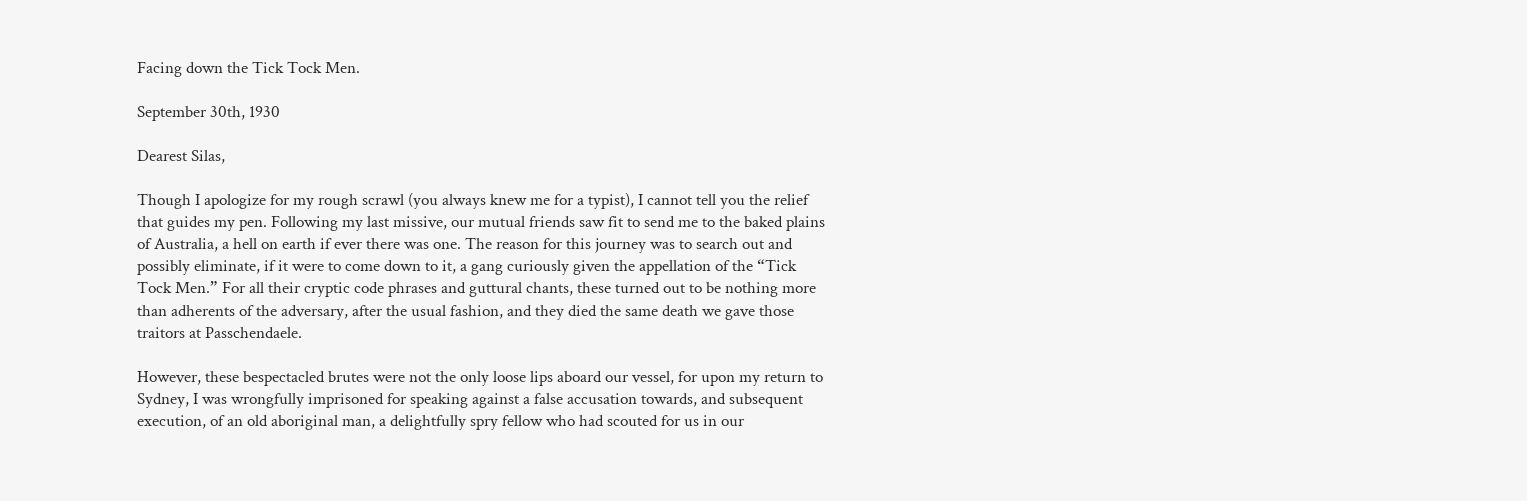Facing down the Tick Tock Men.

September 30th, 1930

Dearest Silas,

Though I apologize for my rough scrawl (you always knew me for a typist), I cannot tell you the relief that guides my pen. Following my last missive, our mutual friends saw fit to send me to the baked plains of Australia, a hell on earth if ever there was one. The reason for this journey was to search out and possibly eliminate, if it were to come down to it, a gang curiously given the appellation of the “Tick Tock Men.” For all their cryptic code phrases and guttural chants, these turned out to be nothing more than adherents of the adversary, after the usual fashion, and they died the same death we gave those traitors at Passchendaele.

However, these bespectacled brutes were not the only loose lips aboard our vessel, for upon my return to Sydney, I was wrongfully imprisoned for speaking against a false accusation towards, and subsequent execution, of an old aboriginal man, a delightfully spry fellow who had scouted for us in our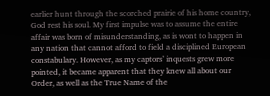earlier hunt through the scorched prairie of his home country, God rest his soul. My first impulse was to assume the entire affair was born of misunderstanding, as is wont to happen in any nation that cannot afford to field a disciplined European constabulary. However, as my captors’ inquests grew more pointed, it became apparent that they knew all about our Order, as well as the True Name of the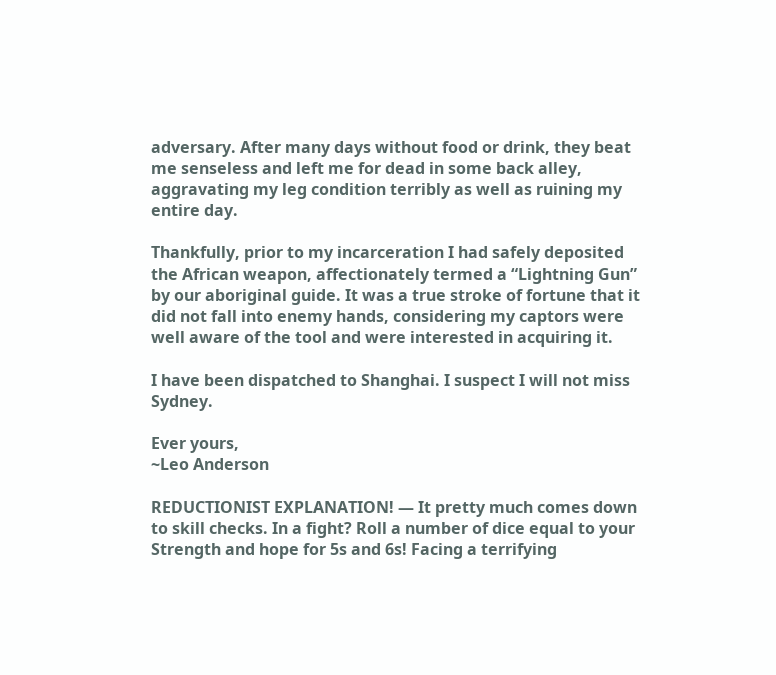adversary. After many days without food or drink, they beat me senseless and left me for dead in some back alley, aggravating my leg condition terribly as well as ruining my entire day.

Thankfully, prior to my incarceration I had safely deposited the African weapon, affectionately termed a “Lightning Gun” by our aboriginal guide. It was a true stroke of fortune that it did not fall into enemy hands, considering my captors were well aware of the tool and were interested in acquiring it.

I have been dispatched to Shanghai. I suspect I will not miss Sydney.

Ever yours,
~Leo Anderson

REDUCTIONIST EXPLANATION! — It pretty much comes down to skill checks. In a fight? Roll a number of dice equal to your Strength and hope for 5s and 6s! Facing a terrifying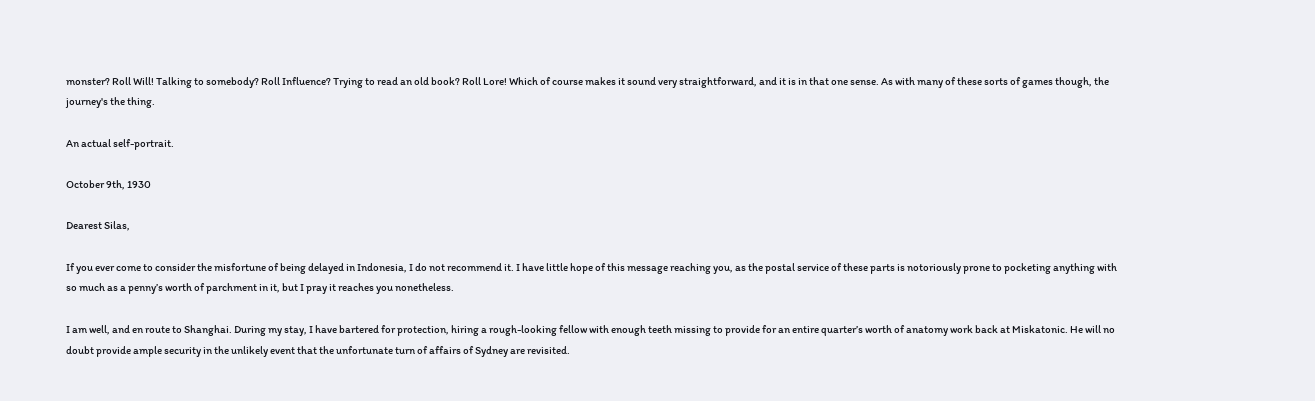monster? Roll Will! Talking to somebody? Roll Influence? Trying to read an old book? Roll Lore! Which of course makes it sound very straightforward, and it is in that one sense. As with many of these sorts of games though, the journey's the thing.

An actual self-portrait.

October 9th, 1930

Dearest Silas,

If you ever come to consider the misfortune of being delayed in Indonesia, I do not recommend it. I have little hope of this message reaching you, as the postal service of these parts is notoriously prone to pocketing anything with so much as a penny’s worth of parchment in it, but I pray it reaches you nonetheless.

I am well, and en route to Shanghai. During my stay, I have bartered for protection, hiring a rough-looking fellow with enough teeth missing to provide for an entire quarter’s worth of anatomy work back at Miskatonic. He will no doubt provide ample security in the unlikely event that the unfortunate turn of affairs of Sydney are revisited.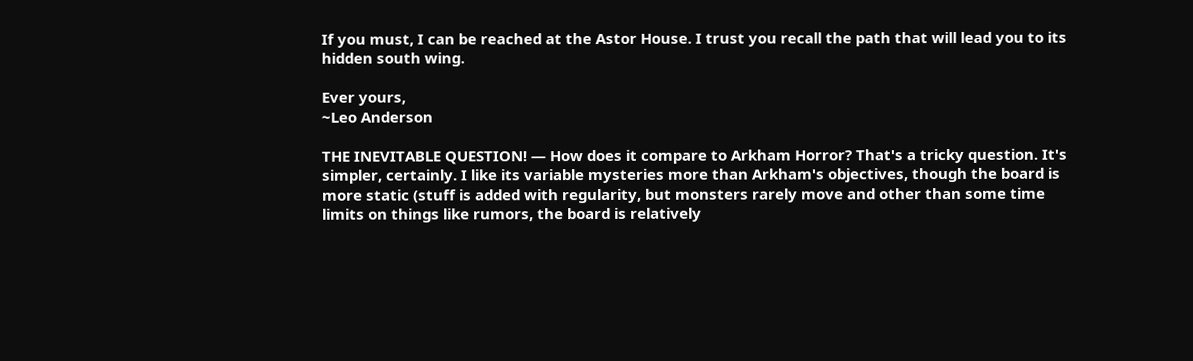If you must, I can be reached at the Astor House. I trust you recall the path that will lead you to its hidden south wing.

Ever yours,
~Leo Anderson

THE INEVITABLE QUESTION! — How does it compare to Arkham Horror? That's a tricky question. It's simpler, certainly. I like its variable mysteries more than Arkham's objectives, though the board is more static (stuff is added with regularity, but monsters rarely move and other than some time limits on things like rumors, the board is relatively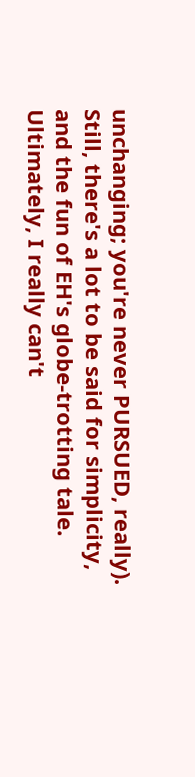unchanging; you're never PURSUED, really). Still, there's a lot to be said for simplicity, and the fun of EH's globe-trotting tale. Ultimately, I really can't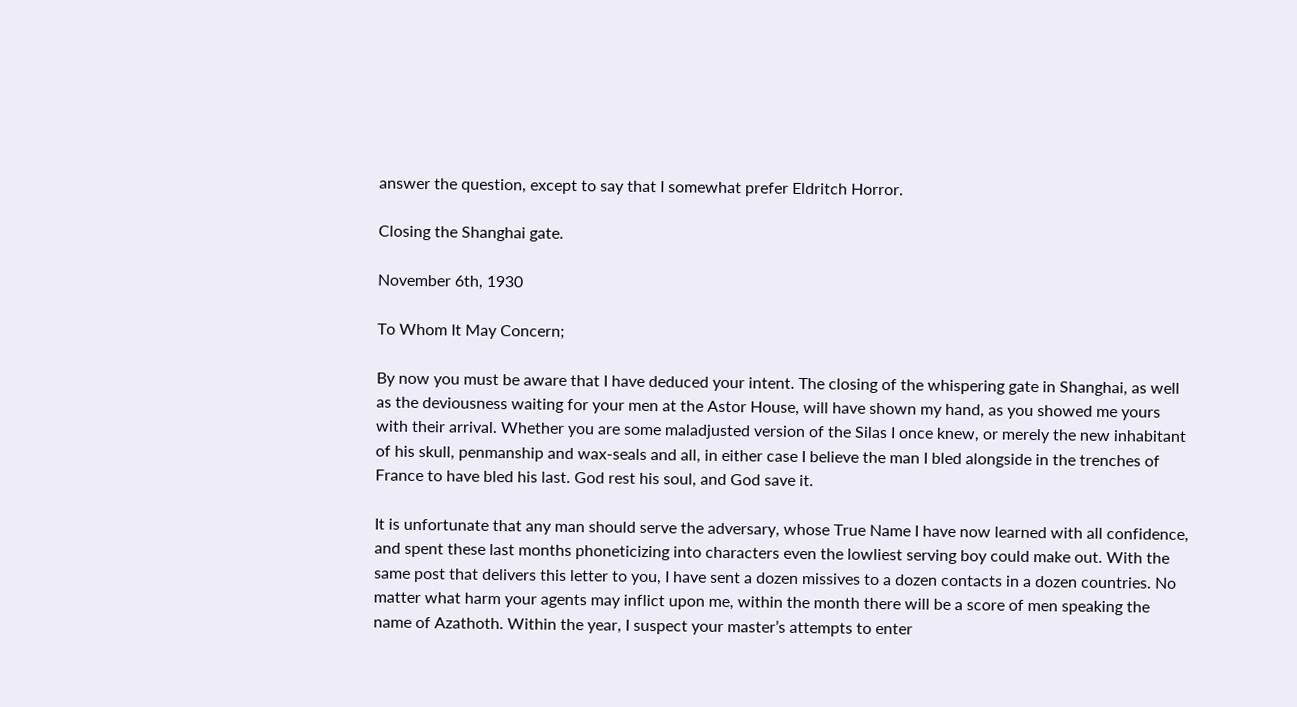answer the question, except to say that I somewhat prefer Eldritch Horror.

Closing the Shanghai gate.

November 6th, 1930

To Whom It May Concern;

By now you must be aware that I have deduced your intent. The closing of the whispering gate in Shanghai, as well as the deviousness waiting for your men at the Astor House, will have shown my hand, as you showed me yours with their arrival. Whether you are some maladjusted version of the Silas I once knew, or merely the new inhabitant of his skull, penmanship and wax-seals and all, in either case I believe the man I bled alongside in the trenches of France to have bled his last. God rest his soul, and God save it.

It is unfortunate that any man should serve the adversary, whose True Name I have now learned with all confidence, and spent these last months phoneticizing into characters even the lowliest serving boy could make out. With the same post that delivers this letter to you, I have sent a dozen missives to a dozen contacts in a dozen countries. No matter what harm your agents may inflict upon me, within the month there will be a score of men speaking the name of Azathoth. Within the year, I suspect your master’s attempts to enter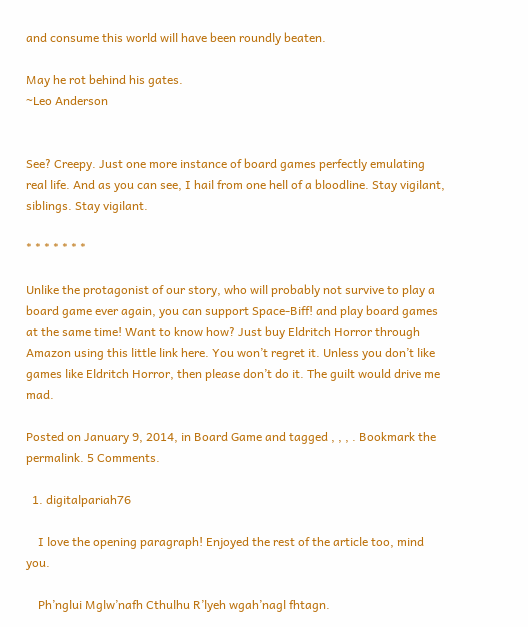and consume this world will have been roundly beaten.

May he rot behind his gates.
~Leo Anderson


See? Creepy. Just one more instance of board games perfectly emulating real life. And as you can see, I hail from one hell of a bloodline. Stay vigilant, siblings. Stay vigilant.

* * * * * * *

Unlike the protagonist of our story, who will probably not survive to play a board game ever again, you can support Space-Biff! and play board games at the same time! Want to know how? Just buy Eldritch Horror through Amazon using this little link here. You won’t regret it. Unless you don’t like games like Eldritch Horror, then please don’t do it. The guilt would drive me mad.

Posted on January 9, 2014, in Board Game and tagged , , , . Bookmark the permalink. 5 Comments.

  1. digitalpariah76

    I love the opening paragraph! Enjoyed the rest of the article too, mind you.

    Ph’nglui Mglw’nafh Cthulhu R’lyeh wgah’nagl fhtagn.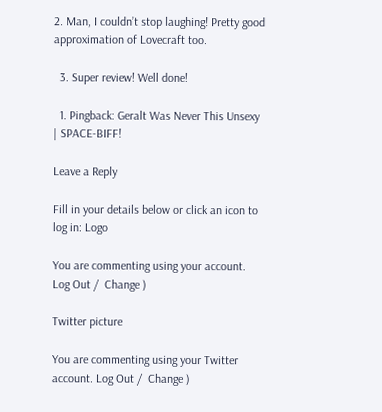2. Man, I couldn’t stop laughing! Pretty good approximation of Lovecraft too.

  3. Super review! Well done!

  1. Pingback: Geralt Was Never This Unsexy | SPACE-BIFF!

Leave a Reply

Fill in your details below or click an icon to log in: Logo

You are commenting using your account. Log Out /  Change )

Twitter picture

You are commenting using your Twitter account. Log Out /  Change )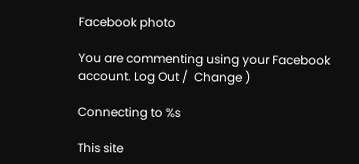Facebook photo

You are commenting using your Facebook account. Log Out /  Change )

Connecting to %s

This site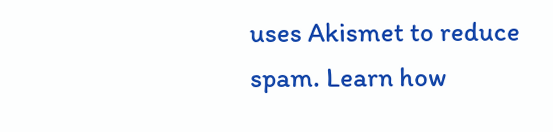uses Akismet to reduce spam. Learn how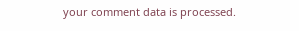your comment data is processed.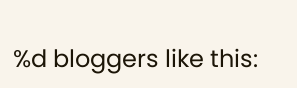%d bloggers like this: